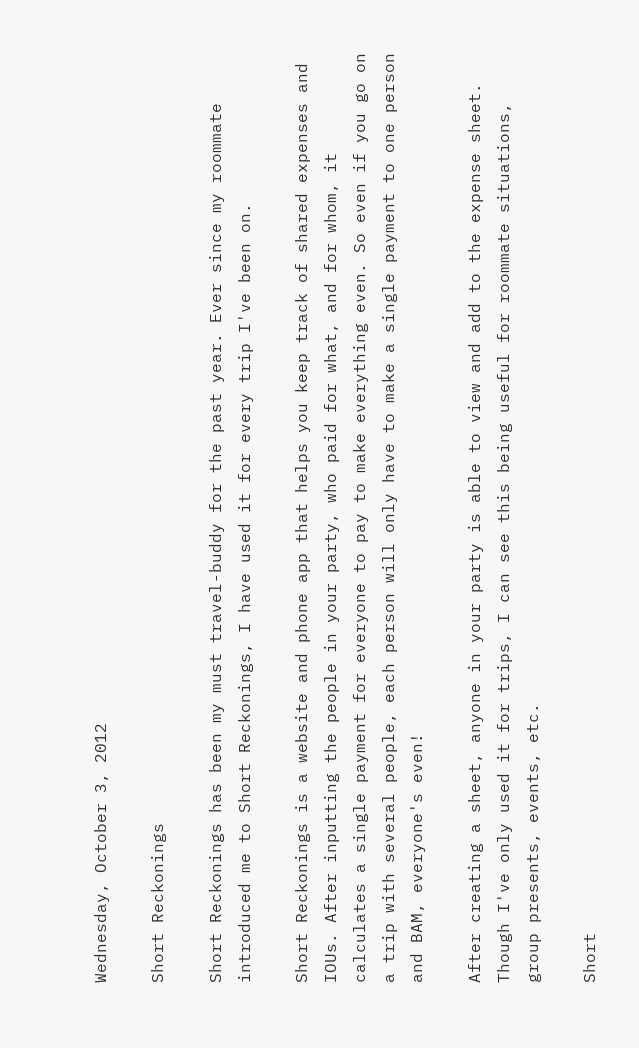Wednesday, October 3, 2012

Short Reckonings

Short Reckonings has been my must travel-buddy for the past year. Ever since my roommate introduced me to Short Reckonings, I have used it for every trip I've been on.

Short Reckonings is a website and phone app that helps you keep track of shared expenses and IOUs. After inputting the people in your party, who paid for what, and for whom, it calculates a single payment for everyone to pay to make everything even. So even if you go on a trip with several people, each person will only have to make a single payment to one person and BAM, everyone's even!

After creating a sheet, anyone in your party is able to view and add to the expense sheet. Though I've only used it for trips, I can see this being useful for roommate situations, group presents, events, etc.

Short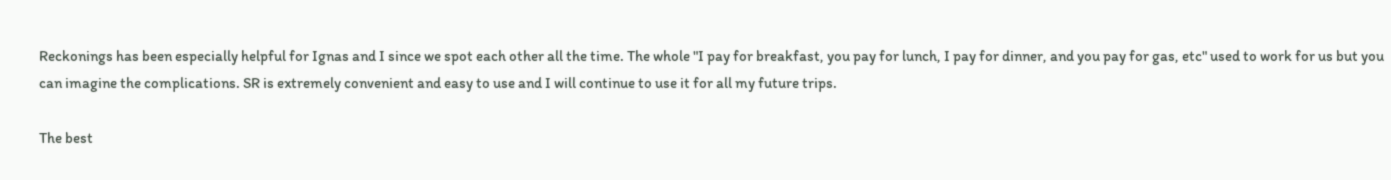Reckonings has been especially helpful for Ignas and I since we spot each other all the time. The whole "I pay for breakfast, you pay for lunch, I pay for dinner, and you pay for gas, etc" used to work for us but you can imagine the complications. SR is extremely convenient and easy to use and I will continue to use it for all my future trips.

The best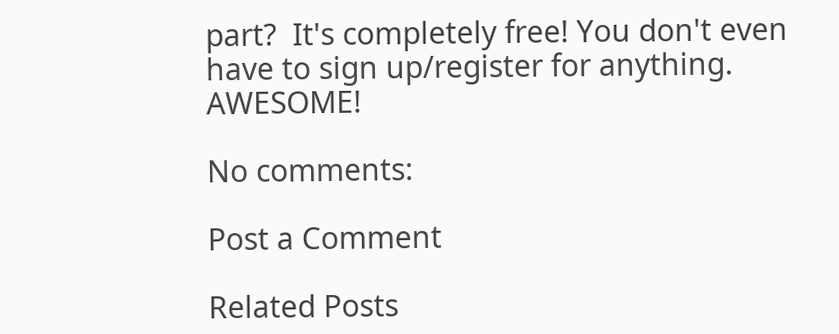part?  It's completely free! You don't even have to sign up/register for anything. AWESOME!

No comments:

Post a Comment

Related Posts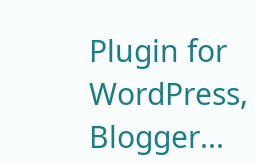Plugin for WordPress, Blogger...